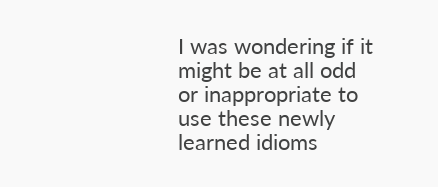I was wondering if it might be at all odd or inappropriate to use these newly learned idioms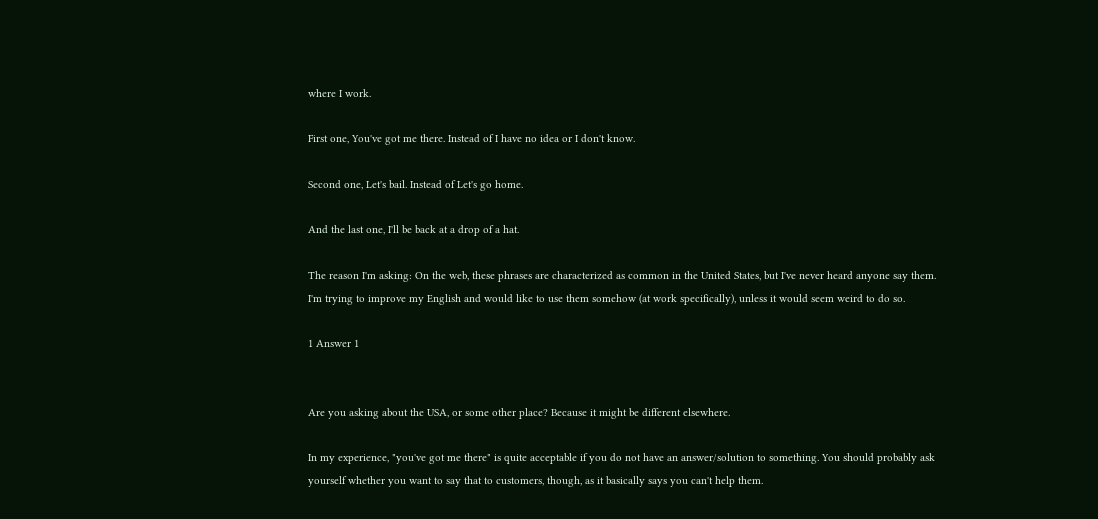where I work.

First one, You've got me there. Instead of I have no idea or I don't know.

Second one, Let's bail. Instead of Let's go home.

And the last one, I'll be back at a drop of a hat.

The reason I'm asking: On the web, these phrases are characterized as common in the United States, but I've never heard anyone say them. I'm trying to improve my English and would like to use them somehow (at work specifically), unless it would seem weird to do so.

1 Answer 1


Are you asking about the USA, or some other place? Because it might be different elsewhere.

In my experience, "you've got me there" is quite acceptable if you do not have an answer/solution to something. You should probably ask yourself whether you want to say that to customers, though, as it basically says you can't help them.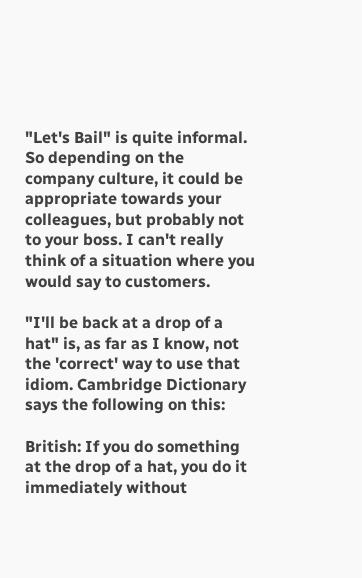"Let's Bail" is quite informal. So depending on the company culture, it could be appropriate towards your colleagues, but probably not to your boss. I can't really think of a situation where you would say to customers.

"I'll be back at a drop of a hat" is, as far as I know, not the 'correct' way to use that idiom. Cambridge Dictionary says the following on this:

British: If you do something at the drop of a hat, you do it immediately without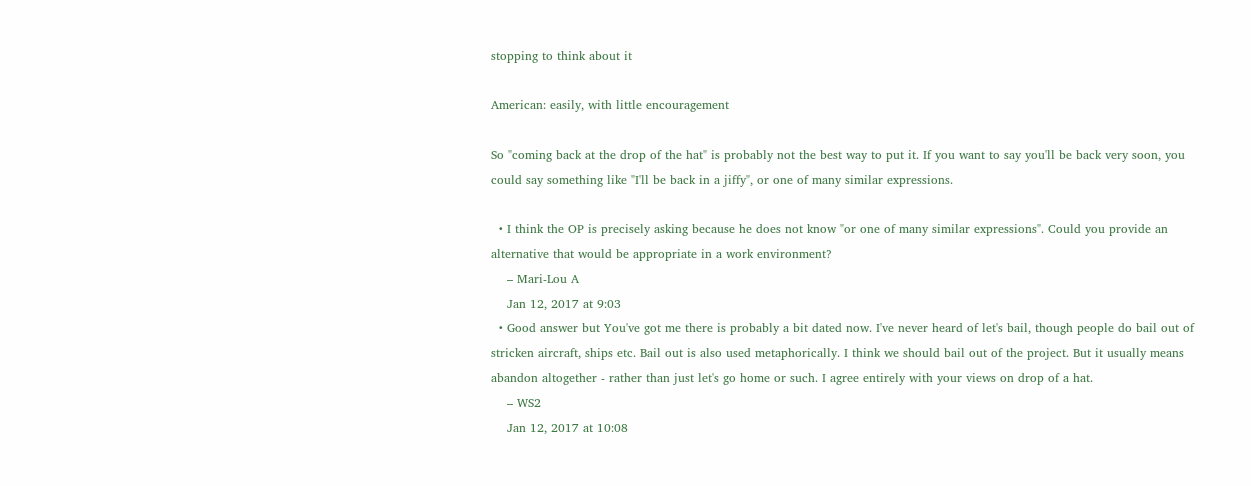stopping to think about it

American: easily, with little encouragement

So "coming back at the drop of the hat" is probably not the best way to put it. If you want to say you'll be back very soon, you could say something like "I'll be back in a jiffy", or one of many similar expressions.

  • I think the OP is precisely asking because he does not know "or one of many similar expressions". Could you provide an alternative that would be appropriate in a work environment?
    – Mari-Lou A
    Jan 12, 2017 at 9:03
  • Good answer but You've got me there is probably a bit dated now. I've never heard of let's bail, though people do bail out of stricken aircraft, ships etc. Bail out is also used metaphorically. I think we should bail out of the project. But it usually means abandon altogether - rather than just let's go home or such. I agree entirely with your views on drop of a hat.
    – WS2
    Jan 12, 2017 at 10:08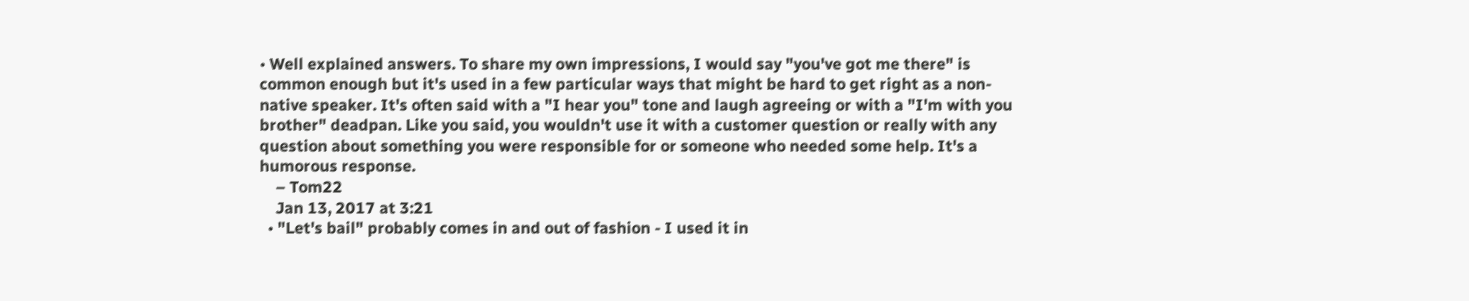• Well explained answers. To share my own impressions, I would say "you've got me there" is common enough but it's used in a few particular ways that might be hard to get right as a non-native speaker. It's often said with a "I hear you" tone and laugh agreeing or with a "I'm with you brother" deadpan. Like you said, you wouldn't use it with a customer question or really with any question about something you were responsible for or someone who needed some help. It's a humorous response.
    – Tom22
    Jan 13, 2017 at 3:21
  • "Let's bail" probably comes in and out of fashion - I used it in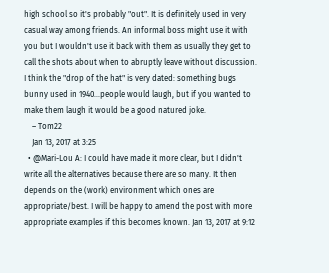high school so it's probably "out". It is definitely used in very casual way among friends. An informal boss might use it with you but I wouldn't use it back with them as usually they get to call the shots about when to abruptly leave without discussion. I think the "drop of the hat" is very dated: something bugs bunny used in 1940...people would laugh, but if you wanted to make them laugh it would be a good natured joke.
    – Tom22
    Jan 13, 2017 at 3:25
  • @Mari-Lou A: I could have made it more clear, but I didn't write all the alternatives because there are so many. It then depends on the (work) environment which ones are appropriate/best. I will be happy to amend the post with more appropriate examples if this becomes known. Jan 13, 2017 at 9:12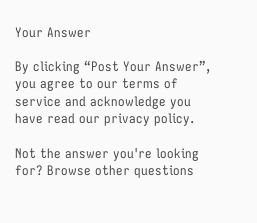Your Answer

By clicking “Post Your Answer”, you agree to our terms of service and acknowledge you have read our privacy policy.

Not the answer you're looking for? Browse other questions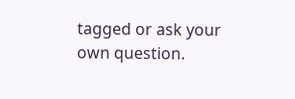tagged or ask your own question.